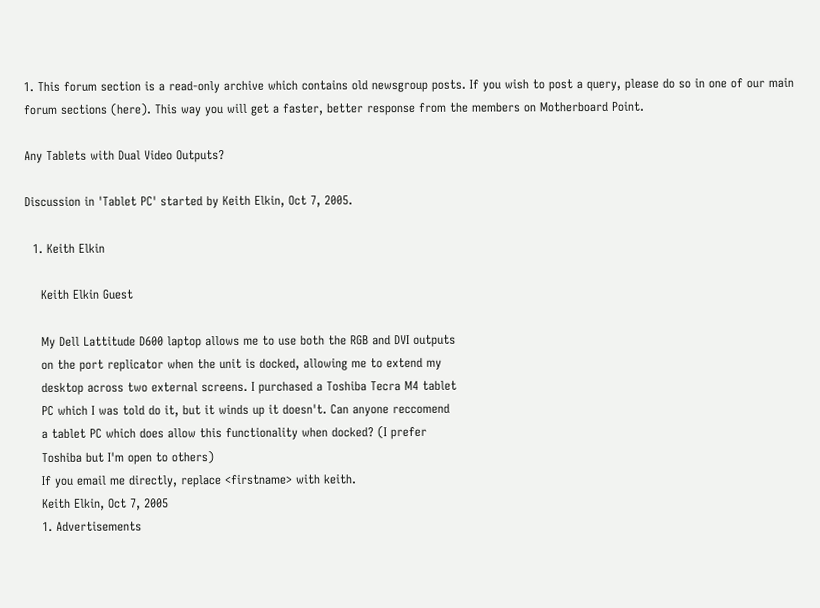1. This forum section is a read-only archive which contains old newsgroup posts. If you wish to post a query, please do so in one of our main forum sections (here). This way you will get a faster, better response from the members on Motherboard Point.

Any Tablets with Dual Video Outputs?

Discussion in 'Tablet PC' started by Keith Elkin, Oct 7, 2005.

  1. Keith Elkin

    Keith Elkin Guest

    My Dell Lattitude D600 laptop allows me to use both the RGB and DVI outputs
    on the port replicator when the unit is docked, allowing me to extend my
    desktop across two external screens. I purchased a Toshiba Tecra M4 tablet
    PC which I was told do it, but it winds up it doesn't. Can anyone reccomend
    a tablet PC which does allow this functionality when docked? (I prefer
    Toshiba but I'm open to others)
    If you email me directly, replace <firstname> with keith.
    Keith Elkin, Oct 7, 2005
    1. Advertisements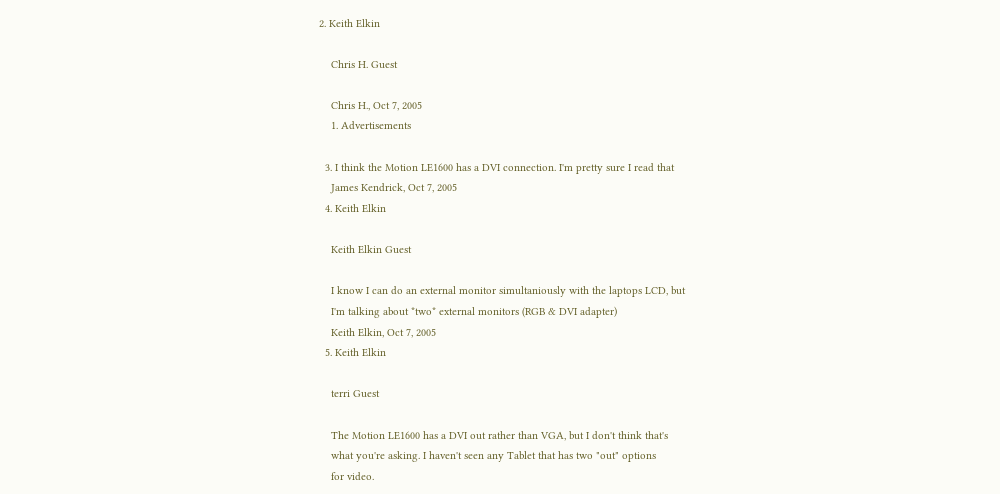2. Keith Elkin

    Chris H. Guest

    Chris H., Oct 7, 2005
    1. Advertisements

  3. I think the Motion LE1600 has a DVI connection. I'm pretty sure I read that
    James Kendrick, Oct 7, 2005
  4. Keith Elkin

    Keith Elkin Guest

    I know I can do an external monitor simultaniously with the laptops LCD, but
    I'm talking about *two* external monitors (RGB & DVI adapter)
    Keith Elkin, Oct 7, 2005
  5. Keith Elkin

    terri Guest

    The Motion LE1600 has a DVI out rather than VGA, but I don't think that's
    what you're asking. I haven't seen any Tablet that has two "out" options
    for video.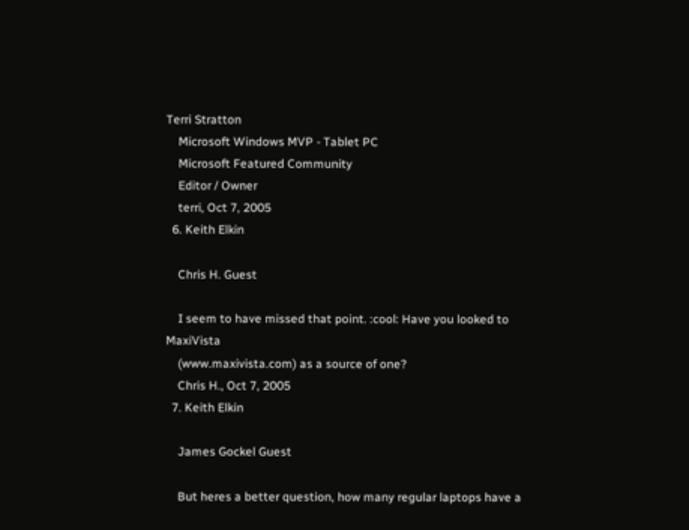Terri Stratton
    Microsoft Windows MVP - Tablet PC
    Microsoft Featured Community
    Editor / Owner
    terri, Oct 7, 2005
  6. Keith Elkin

    Chris H. Guest

    I seem to have missed that point. :cool: Have you looked to MaxiVista
    (www.maxivista.com) as a source of one?
    Chris H., Oct 7, 2005
  7. Keith Elkin

    James Gockel Guest

    But heres a better question, how many regular laptops have a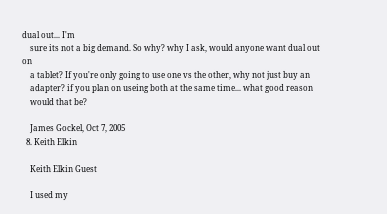dual out... I'm
    sure its not a big demand. So why? why I ask, would anyone want dual out on
    a tablet? If you're only going to use one vs the other, why not just buy an
    adapter? if you plan on useing both at the same time... what good reason
    would that be?

    James Gockel, Oct 7, 2005
  8. Keith Elkin

    Keith Elkin Guest

    I used my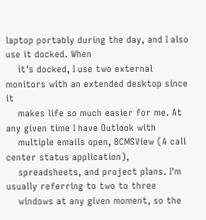laptop portably during the day, and I also use it docked. When
    it's docked, I use two external monitors with an extended desktop since it
    makes life so much easier for me. At any given time I have Outlook with
    multiple emails open, BCMSView (A call center status application),
    spreadsheets, and project plans. I'm usually referring to two to three
    windows at any given moment, so the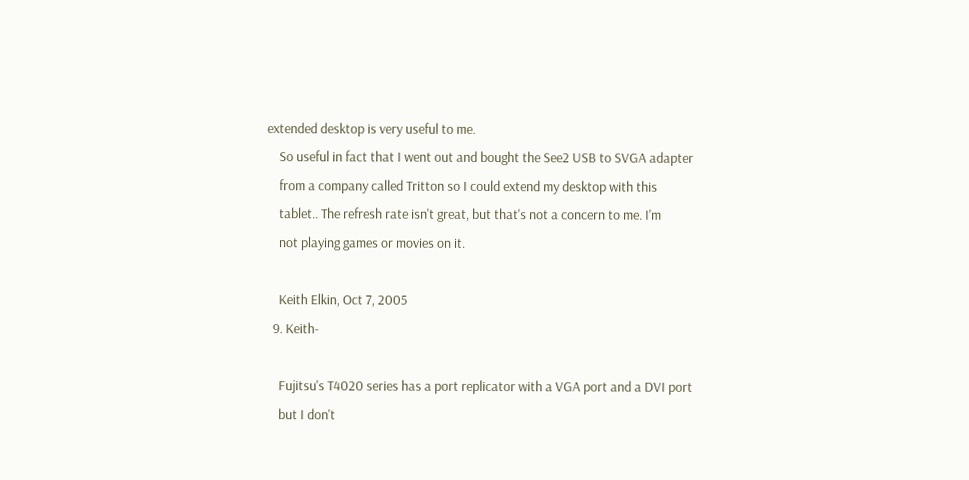extended desktop is very useful to me.
    So useful in fact that I went out and bought the See2 USB to SVGA adapter
    from a company called Tritton so I could extend my desktop with this
    tablet.. The refresh rate isn't great, but that's not a concern to me. I'm
    not playing games or movies on it.

    Keith Elkin, Oct 7, 2005
  9. Keith-

    Fujitsu's T4020 series has a port replicator with a VGA port and a DVI port
    but I don't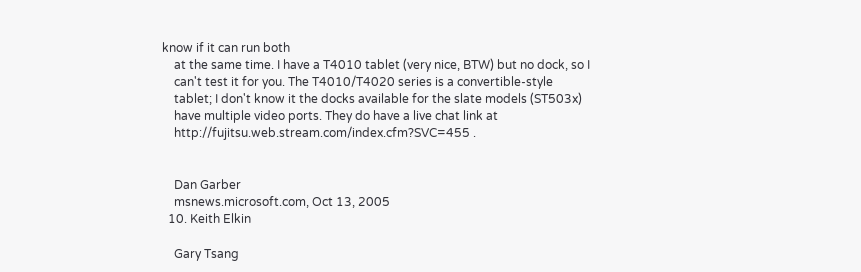know if it can run both
    at the same time. I have a T4010 tablet (very nice, BTW) but no dock, so I
    can't test it for you. The T4010/T4020 series is a convertible-style
    tablet; I don't know it the docks available for the slate models (ST503x)
    have multiple video ports. They do have a live chat link at
    http://fujitsu.web.stream.com/index.cfm?SVC=455 .


    Dan Garber
    msnews.microsoft.com, Oct 13, 2005
  10. Keith Elkin

    Gary Tsang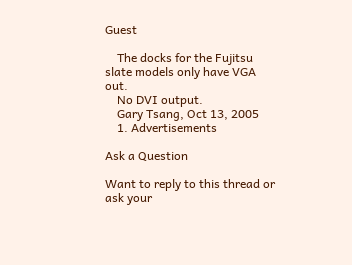Guest

    The docks for the Fujitsu slate models only have VGA out.
    No DVI output.
    Gary Tsang, Oct 13, 2005
    1. Advertisements

Ask a Question

Want to reply to this thread or ask your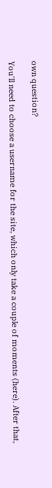own question?

You'll need to choose a username for the site, which only take a couple of moments (here). After that,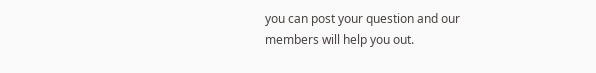you can post your question and our members will help you out.